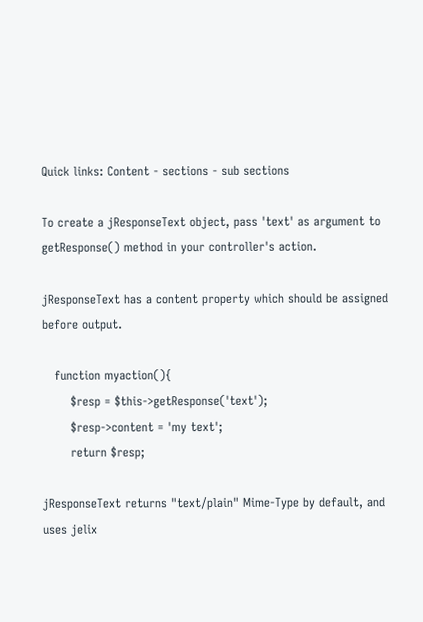Quick links: Content - sections - sub sections

To create a jResponseText object, pass 'text' as argument to getResponse() method in your controller's action.

jResponseText has a content property which should be assigned before output.

   function myaction(){
       $resp = $this->getResponse('text');
       $resp->content = 'my text';
       return $resp;

jResponseText returns "text/plain" Mime-Type by default, and uses jelix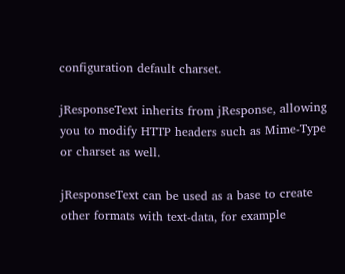configuration default charset.

jResponseText inherits from jResponse, allowing you to modify HTTP headers such as Mime-Type or charset as well.

jResponseText can be used as a base to create other formats with text-data, for example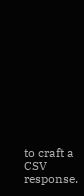to craft a CSV response.